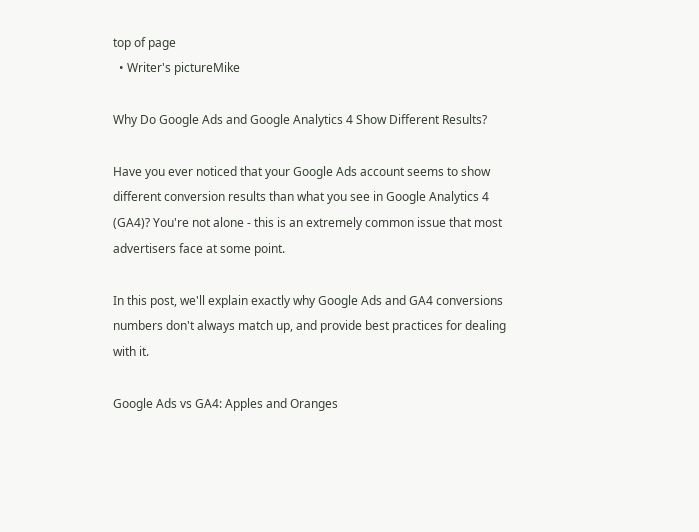top of page
  • Writer's pictureMike

Why Do Google Ads and Google Analytics 4 Show Different Results?

Have you ever noticed that your Google Ads account seems to show different conversion results than what you see in Google Analytics 4 (GA4)? You're not alone - this is an extremely common issue that most advertisers face at some point.

In this post, we'll explain exactly why Google Ads and GA4 conversions numbers don't always match up, and provide best practices for dealing with it.

Google Ads vs GA4: Apples and Oranges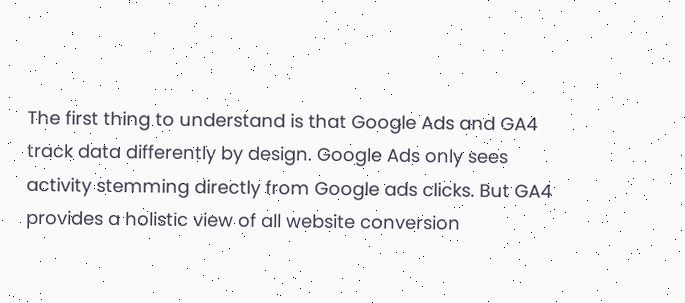The first thing to understand is that Google Ads and GA4 track data differently by design. Google Ads only sees activity stemming directly from Google ads clicks. But GA4 provides a holistic view of all website conversion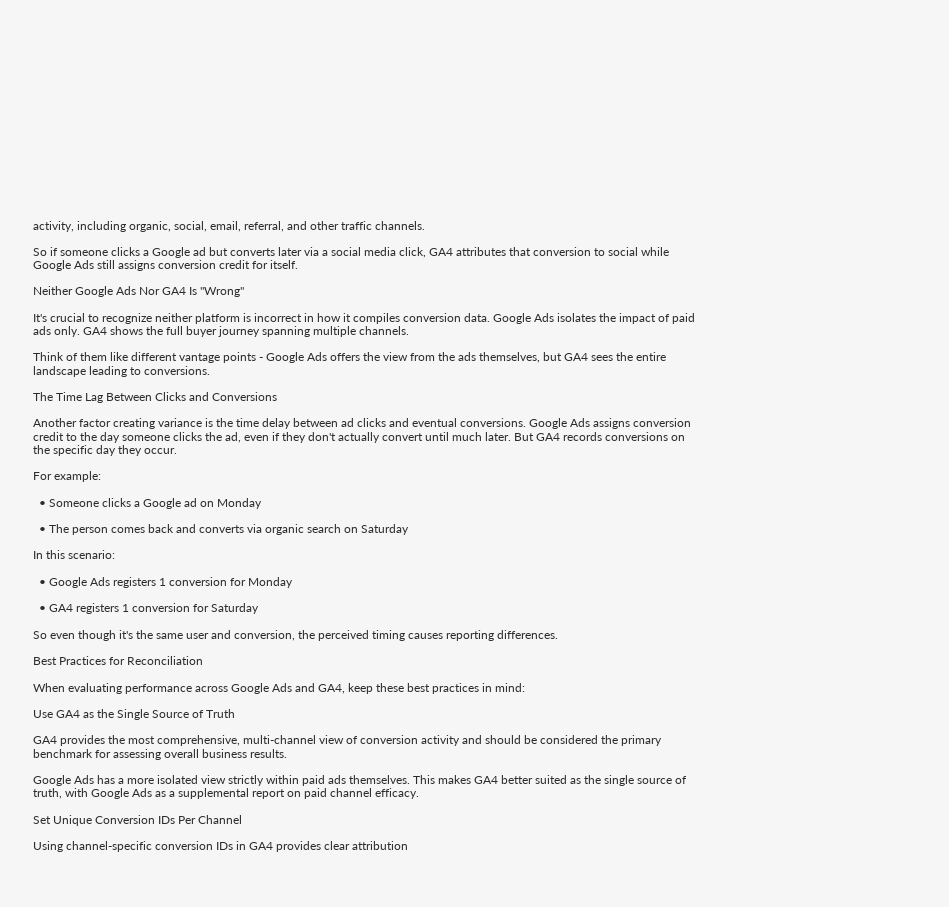activity, including organic, social, email, referral, and other traffic channels.

So if someone clicks a Google ad but converts later via a social media click, GA4 attributes that conversion to social while Google Ads still assigns conversion credit for itself.

Neither Google Ads Nor GA4 Is "Wrong"

It's crucial to recognize neither platform is incorrect in how it compiles conversion data. Google Ads isolates the impact of paid ads only. GA4 shows the full buyer journey spanning multiple channels.

Think of them like different vantage points - Google Ads offers the view from the ads themselves, but GA4 sees the entire landscape leading to conversions.

The Time Lag Between Clicks and Conversions

Another factor creating variance is the time delay between ad clicks and eventual conversions. Google Ads assigns conversion credit to the day someone clicks the ad, even if they don't actually convert until much later. But GA4 records conversions on the specific day they occur.

For example:

  • Someone clicks a Google ad on Monday

  • The person comes back and converts via organic search on Saturday

In this scenario:

  • Google Ads registers 1 conversion for Monday

  • GA4 registers 1 conversion for Saturday

So even though it's the same user and conversion, the perceived timing causes reporting differences.

Best Practices for Reconciliation

When evaluating performance across Google Ads and GA4, keep these best practices in mind:

Use GA4 as the Single Source of Truth

GA4 provides the most comprehensive, multi-channel view of conversion activity and should be considered the primary benchmark for assessing overall business results.

Google Ads has a more isolated view strictly within paid ads themselves. This makes GA4 better suited as the single source of truth, with Google Ads as a supplemental report on paid channel efficacy.

Set Unique Conversion IDs Per Channel

Using channel-specific conversion IDs in GA4 provides clear attribution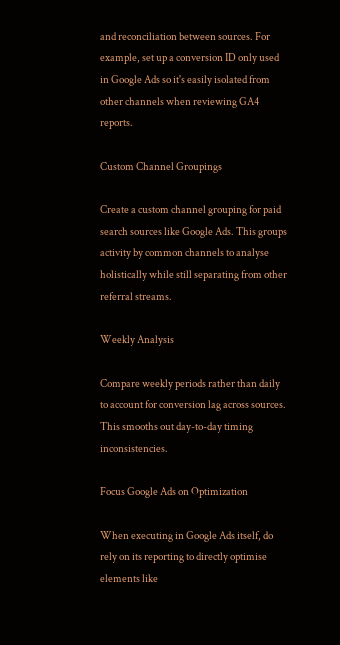and reconciliation between sources. For example, set up a conversion ID only used in Google Ads so it's easily isolated from other channels when reviewing GA4 reports.

Custom Channel Groupings

Create a custom channel grouping for paid search sources like Google Ads. This groups activity by common channels to analyse holistically while still separating from other referral streams.

Weekly Analysis

Compare weekly periods rather than daily to account for conversion lag across sources. This smooths out day-to-day timing inconsistencies.

Focus Google Ads on Optimization

When executing in Google Ads itself, do rely on its reporting to directly optimise elements like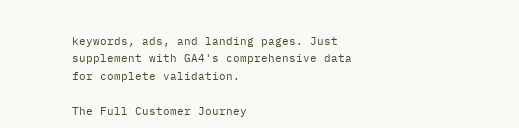keywords, ads, and landing pages. Just supplement with GA4's comprehensive data for complete validation.

The Full Customer Journey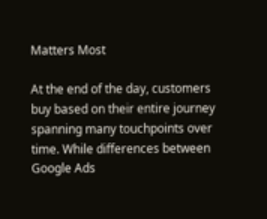Matters Most

At the end of the day, customers buy based on their entire journey spanning many touchpoints over time. While differences between Google Ads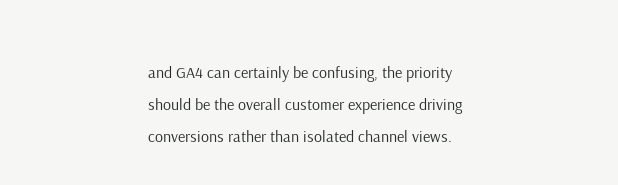and GA4 can certainly be confusing, the priority should be the overall customer experience driving conversions rather than isolated channel views.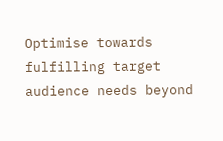Optimise towards fulfilling target audience needs beyond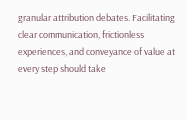granular attribution debates. Facilitating clear communication, frictionless experiences, and conveyance of value at every step should take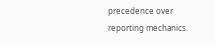precedence over reporting mechanics.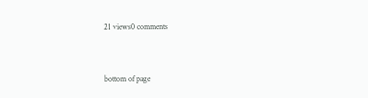21 views0 comments


bottom of page